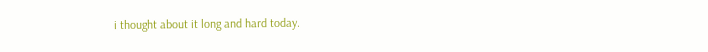i thought about it long and hard today.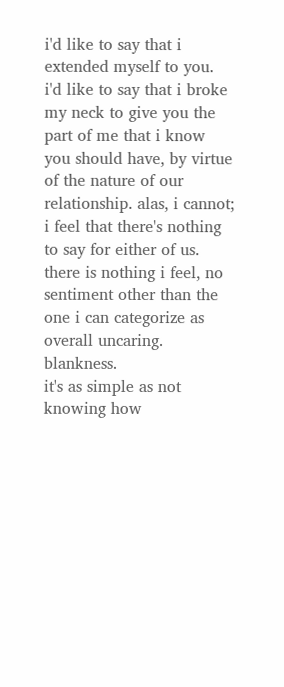i'd like to say that i extended myself to you. i'd like to say that i broke my neck to give you the part of me that i know you should have, by virtue of the nature of our relationship. alas, i cannot; i feel that there's nothing to say for either of us. there is nothing i feel, no sentiment other than the one i can categorize as overall uncaring. blankness.
it's as simple as not knowing how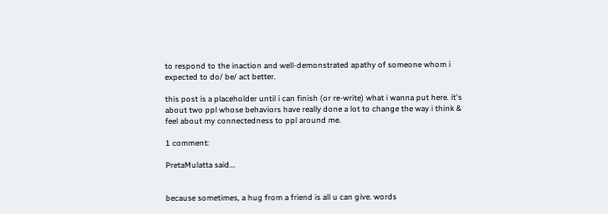to respond to the inaction and well-demonstrated apathy of someone whom i expected to do/ be/ act better.

this post is a placeholder until i can finish (or re-write) what i wanna put here. it's about two ppl whose behaviors have really done a lot to change the way i think & feel about my connectedness to ppl around me.

1 comment:

PretaMulatta said...


because sometimes, a hug from a friend is all u can give. words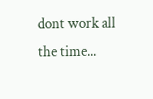dont work all the time...